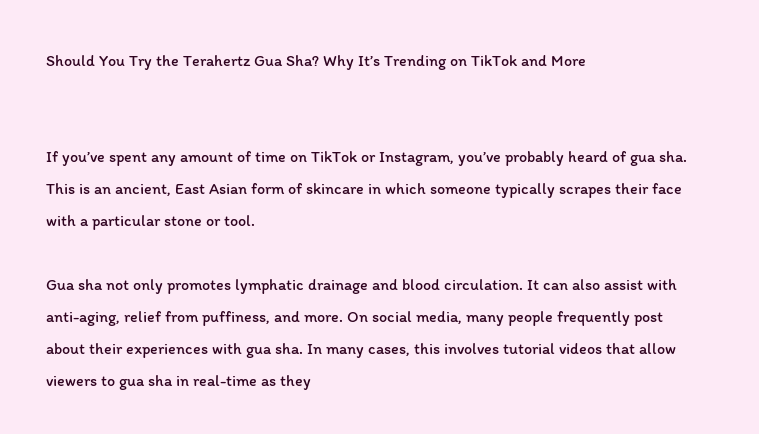Should You Try the Terahertz Gua Sha? Why It’s Trending on TikTok and More


If you’ve spent any amount of time on TikTok or Instagram, you’ve probably heard of gua sha. This is an ancient, East Asian form of skincare in which someone typically scrapes their face with a particular stone or tool.

Gua sha not only promotes lymphatic drainage and blood circulation. It can also assist with anti-aging, relief from puffiness, and more. On social media, many people frequently post about their experiences with gua sha. In many cases, this involves tutorial videos that allow viewers to gua sha in real-time as they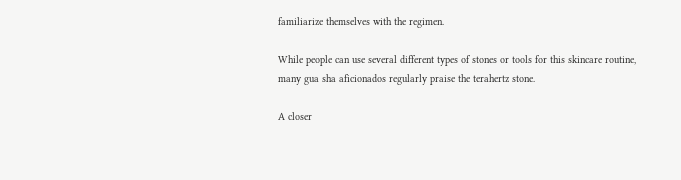familiarize themselves with the regimen.

While people can use several different types of stones or tools for this skincare routine, many gua sha aficionados regularly praise the terahertz stone.

A closer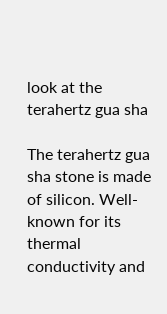look at the terahertz gua sha

The terahertz gua sha stone is made of silicon. Well-known for its thermal conductivity and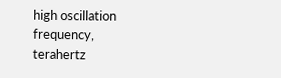high oscillation frequency, terahertz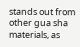stands out from other gua sha materials, as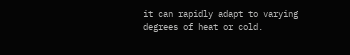it can rapidly adapt to varying degrees of heat or cold.